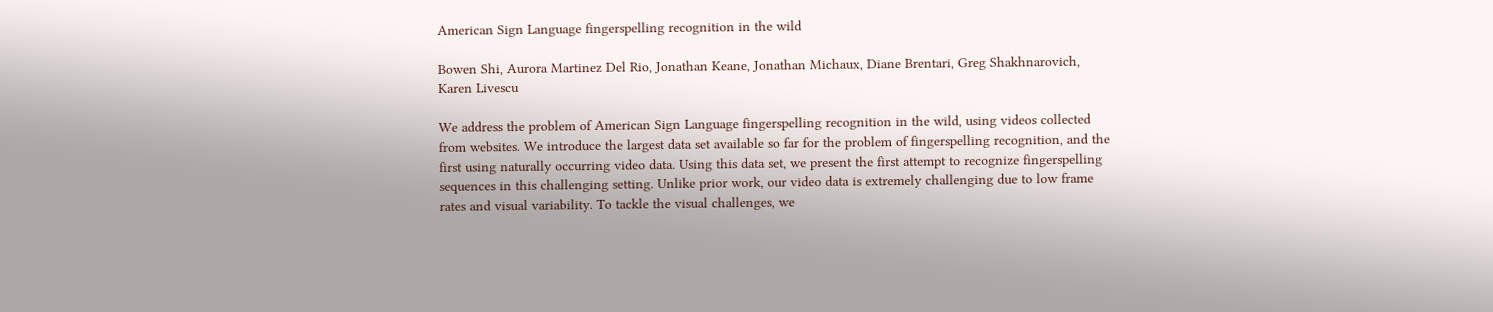American Sign Language fingerspelling recognition in the wild

Bowen Shi, Aurora Martinez Del Rio, Jonathan Keane, Jonathan Michaux, Diane Brentari, Greg Shakhnarovich, Karen Livescu

We address the problem of American Sign Language fingerspelling recognition in the wild, using videos collected from websites. We introduce the largest data set available so far for the problem of fingerspelling recognition, and the first using naturally occurring video data. Using this data set, we present the first attempt to recognize fingerspelling sequences in this challenging setting. Unlike prior work, our video data is extremely challenging due to low frame rates and visual variability. To tackle the visual challenges, we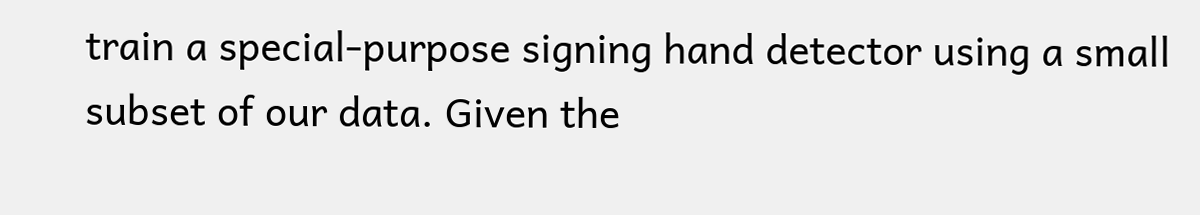train a special-purpose signing hand detector using a small subset of our data. Given the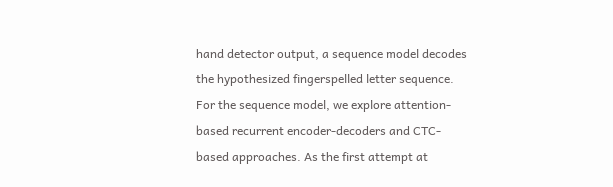hand detector output, a sequence model decodes the hypothesized fingerspelled letter sequence. For the sequence model, we explore attention-based recurrent encoder-decoders and CTC-based approaches. As the first attempt at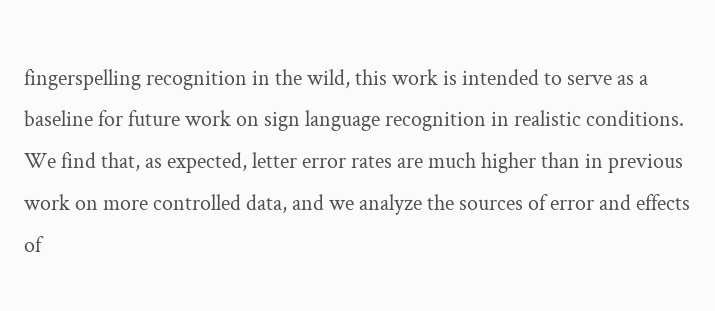fingerspelling recognition in the wild, this work is intended to serve as a baseline for future work on sign language recognition in realistic conditions. We find that, as expected, letter error rates are much higher than in previous work on more controlled data, and we analyze the sources of error and effects of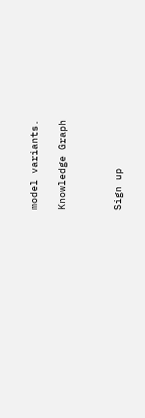model variants.

Knowledge Graph



Sign up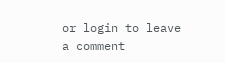or login to leave a comment